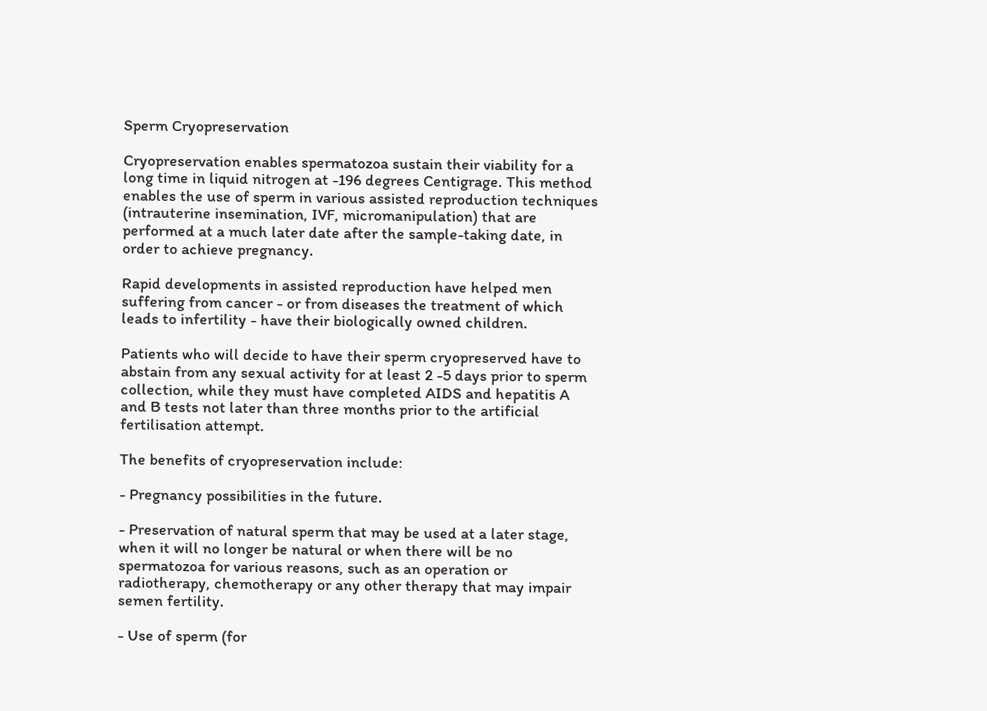Sperm Cryopreservation

Cryopreservation enables spermatozoa sustain their viability for a long time in liquid nitrogen at -196 degrees Centigrage. This method enables the use of sperm in various assisted reproduction techniques (intrauterine insemination, IVF, micromanipulation) that are performed at a much later date after the sample-taking date, in order to achieve pregnancy.

Rapid developments in assisted reproduction have helped men suffering from cancer - or from diseases the treatment of which leads to infertility - have their biologically owned children.

Patients who will decide to have their sperm cryopreserved have to abstain from any sexual activity for at least 2 -5 days prior to sperm collection, while they must have completed AIDS and hepatitis A and B tests not later than three months prior to the artificial fertilisation attempt.

The benefits of cryopreservation include:

- Pregnancy possibilities in the future.

- Preservation of natural sperm that may be used at a later stage, when it will no longer be natural or when there will be no spermatozoa for various reasons, such as an operation or radiotherapy, chemotherapy or any other therapy that may impair semen fertility.

- Use of sperm (for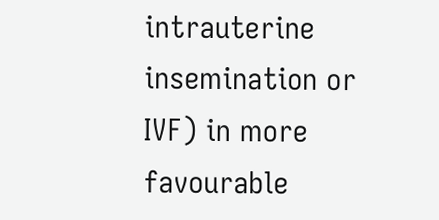intrauterine insemination or IVF) in more favourable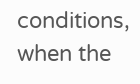conditions, when the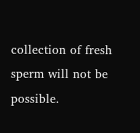collection of fresh sperm will not be possible.